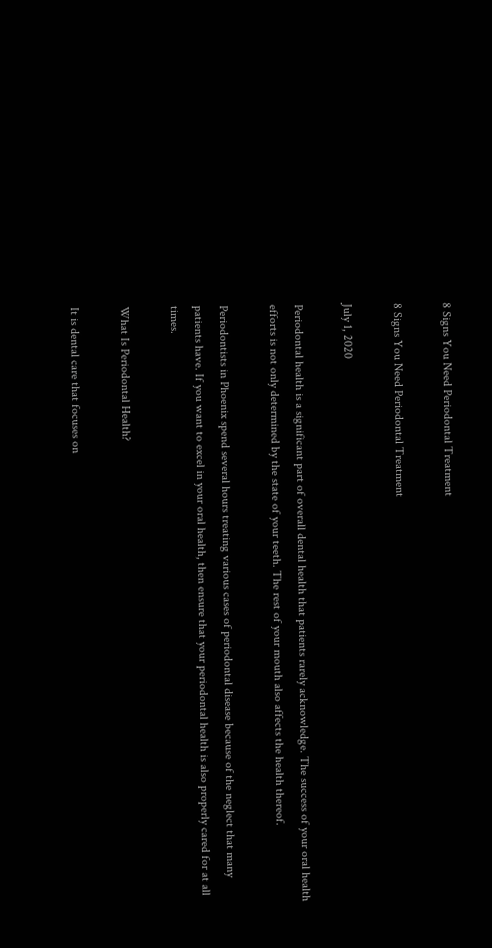8 Signs You Need Periodontal Treatment

8 Signs You Need Periodontal Treatment

July 1, 2020

Periodontal health is a significant part of overall dental health that patients rarely acknowledge. The success of your oral health efforts is not only determined by the state of your teeth. The rest of your mouth also affects the health thereof.

Periodontists in Phoenix spend several hours treating various cases of periodontal disease because of the neglect that many patients have. If you want to excel in your oral health, then ensure that your periodontal health is also properly cared for at all times.

What Is Periodontal Health?

It is dental care that focuses on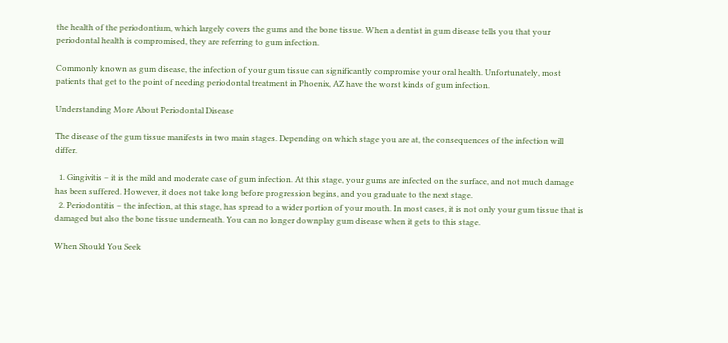the health of the periodontium, which largely covers the gums and the bone tissue. When a dentist in gum disease tells you that your periodontal health is compromised, they are referring to gum infection.

Commonly known as gum disease, the infection of your gum tissue can significantly compromise your oral health. Unfortunately, most patients that get to the point of needing periodontal treatment in Phoenix, AZ have the worst kinds of gum infection.

Understanding More About Periodontal Disease

The disease of the gum tissue manifests in two main stages. Depending on which stage you are at, the consequences of the infection will differ.

  1. Gingivitis – it is the mild and moderate case of gum infection. At this stage, your gums are infected on the surface, and not much damage has been suffered. However, it does not take long before progression begins, and you graduate to the next stage.
  2. Periodontitis – the infection, at this stage, has spread to a wider portion of your mouth. In most cases, it is not only your gum tissue that is damaged but also the bone tissue underneath. You can no longer downplay gum disease when it gets to this stage.

When Should You Seek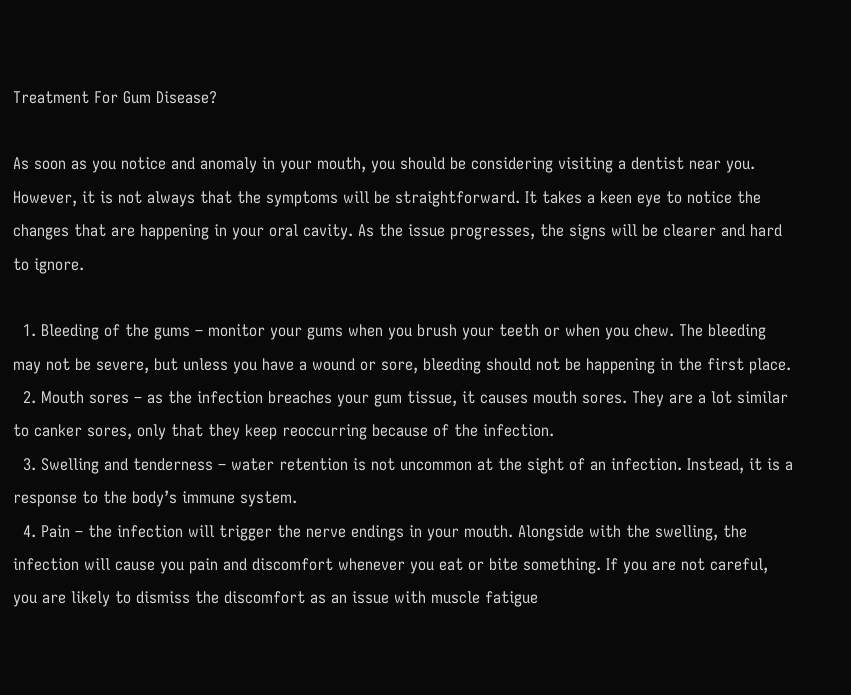Treatment For Gum Disease?

As soon as you notice and anomaly in your mouth, you should be considering visiting a dentist near you. However, it is not always that the symptoms will be straightforward. It takes a keen eye to notice the changes that are happening in your oral cavity. As the issue progresses, the signs will be clearer and hard to ignore.

  1. Bleeding of the gums – monitor your gums when you brush your teeth or when you chew. The bleeding may not be severe, but unless you have a wound or sore, bleeding should not be happening in the first place.
  2. Mouth sores – as the infection breaches your gum tissue, it causes mouth sores. They are a lot similar to canker sores, only that they keep reoccurring because of the infection.
  3. Swelling and tenderness – water retention is not uncommon at the sight of an infection. Instead, it is a response to the body’s immune system.
  4. Pain – the infection will trigger the nerve endings in your mouth. Alongside with the swelling, the infection will cause you pain and discomfort whenever you eat or bite something. If you are not careful, you are likely to dismiss the discomfort as an issue with muscle fatigue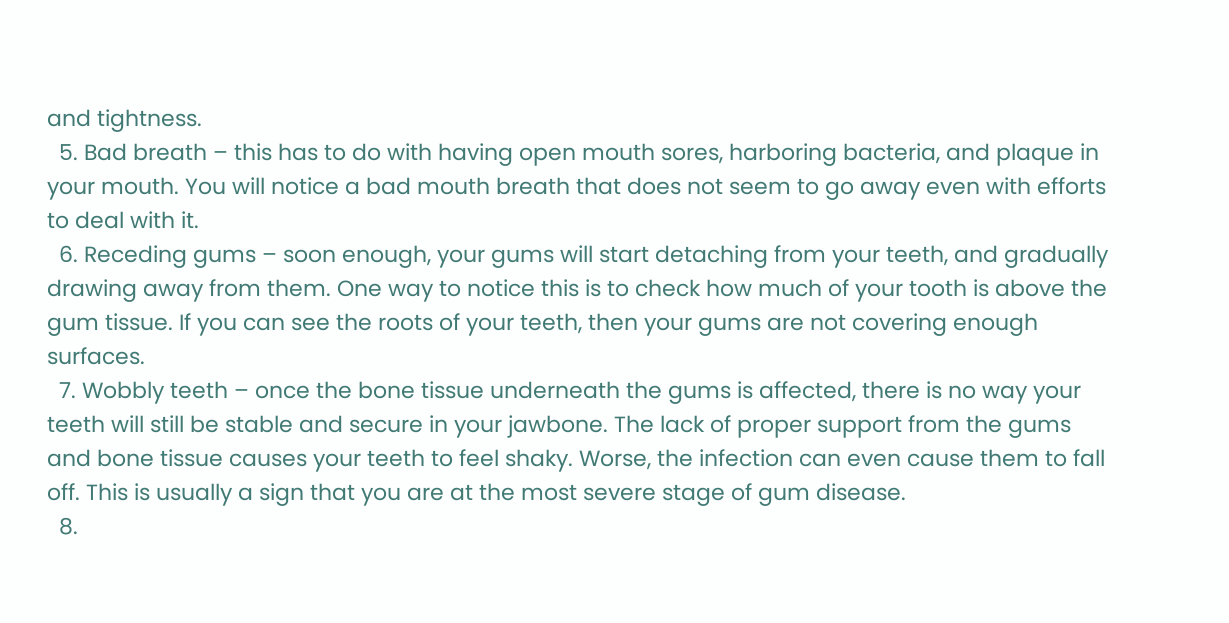and tightness.
  5. Bad breath – this has to do with having open mouth sores, harboring bacteria, and plaque in your mouth. You will notice a bad mouth breath that does not seem to go away even with efforts to deal with it.
  6. Receding gums – soon enough, your gums will start detaching from your teeth, and gradually drawing away from them. One way to notice this is to check how much of your tooth is above the gum tissue. If you can see the roots of your teeth, then your gums are not covering enough surfaces.
  7. Wobbly teeth – once the bone tissue underneath the gums is affected, there is no way your teeth will still be stable and secure in your jawbone. The lack of proper support from the gums and bone tissue causes your teeth to feel shaky. Worse, the infection can even cause them to fall off. This is usually a sign that you are at the most severe stage of gum disease.
  8.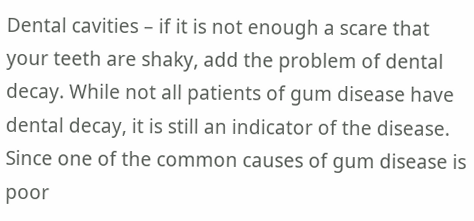Dental cavities – if it is not enough a scare that your teeth are shaky, add the problem of dental decay. While not all patients of gum disease have dental decay, it is still an indicator of the disease. Since one of the common causes of gum disease is poor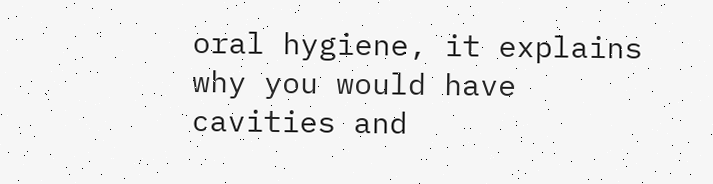oral hygiene, it explains why you would have cavities and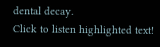dental decay.
Click to listen highlighted text!